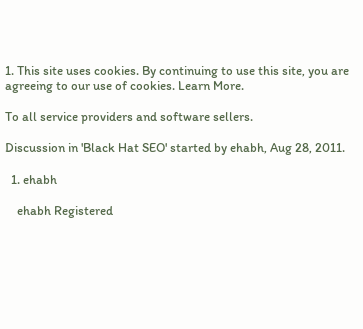1. This site uses cookies. By continuing to use this site, you are agreeing to our use of cookies. Learn More.

To all service providers and software sellers.

Discussion in 'Black Hat SEO' started by ehabh, Aug 28, 2011.

  1. ehabh

    ehabh Registered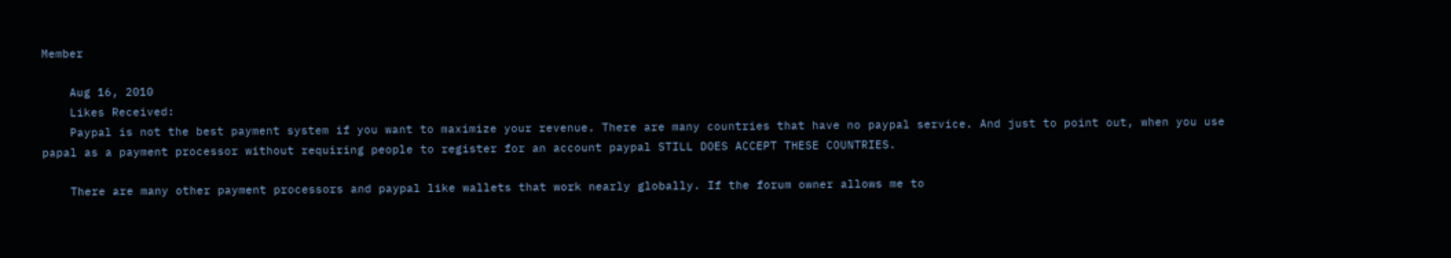Member

    Aug 16, 2010
    Likes Received:
    Paypal is not the best payment system if you want to maximize your revenue. There are many countries that have no paypal service. And just to point out, when you use papal as a payment processor without requiring people to register for an account paypal STILL DOES ACCEPT THESE COUNTRIES.

    There are many other payment processors and paypal like wallets that work nearly globally. If the forum owner allows me to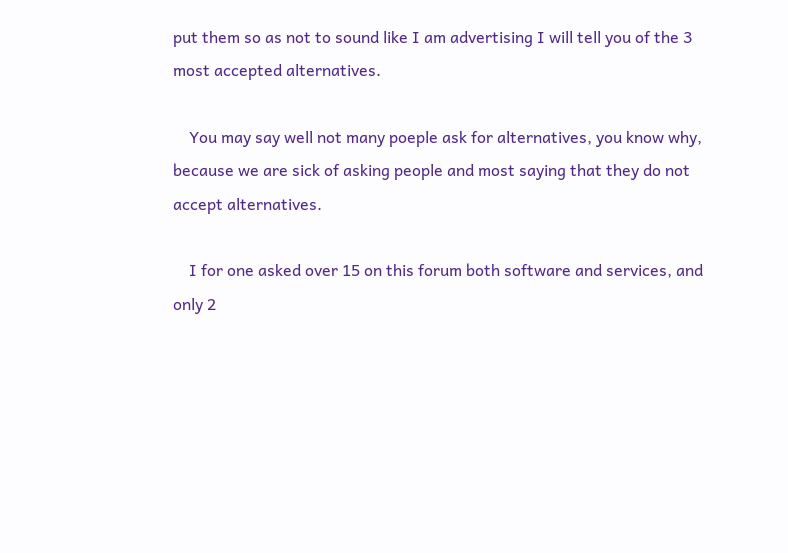put them so as not to sound like I am advertising I will tell you of the 3 most accepted alternatives.

    You may say well not many poeple ask for alternatives, you know why, because we are sick of asking people and most saying that they do not accept alternatives.

    I for one asked over 15 on this forum both software and services, and only 2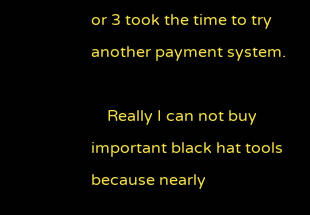or 3 took the time to try another payment system.

    Really I can not buy important black hat tools because nearly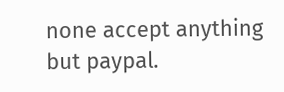none accept anything but paypal.